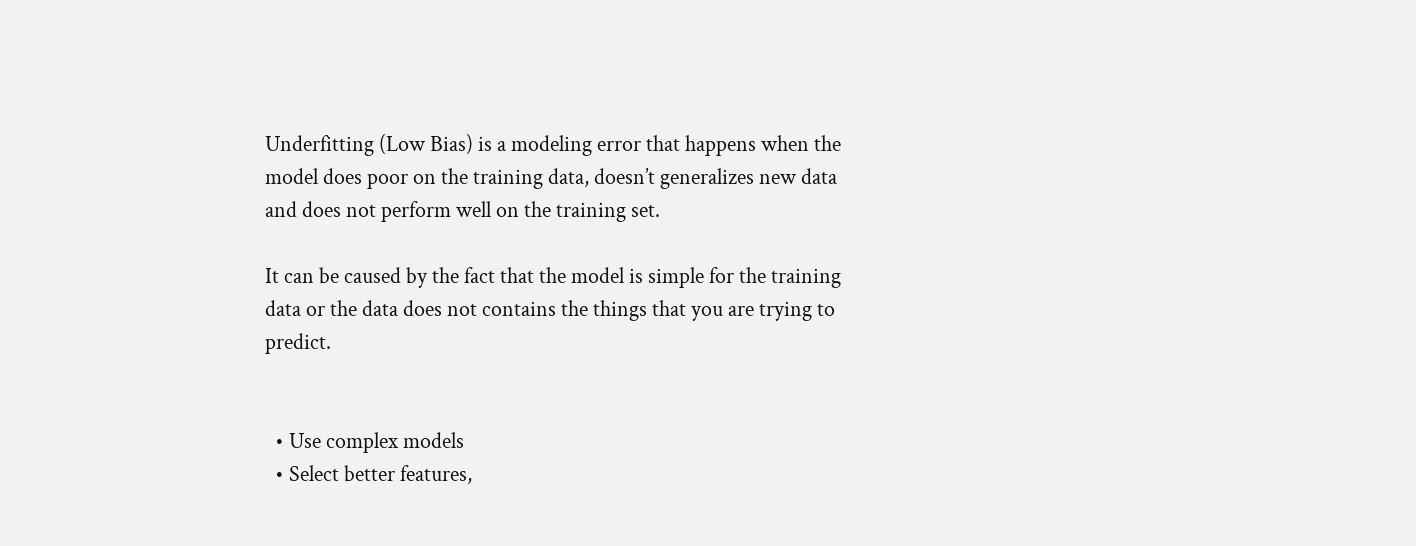Underfitting (Low Bias) is a modeling error that happens when the model does poor on the training data, doesn’t generalizes new data and does not perform well on the training set.

It can be caused by the fact that the model is simple for the training data or the data does not contains the things that you are trying to predict.


  • Use complex models
  • Select better features,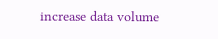increase data volume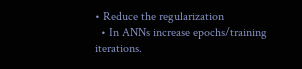• Reduce the regularization
  • In ANNs increase epochs/training iterations.